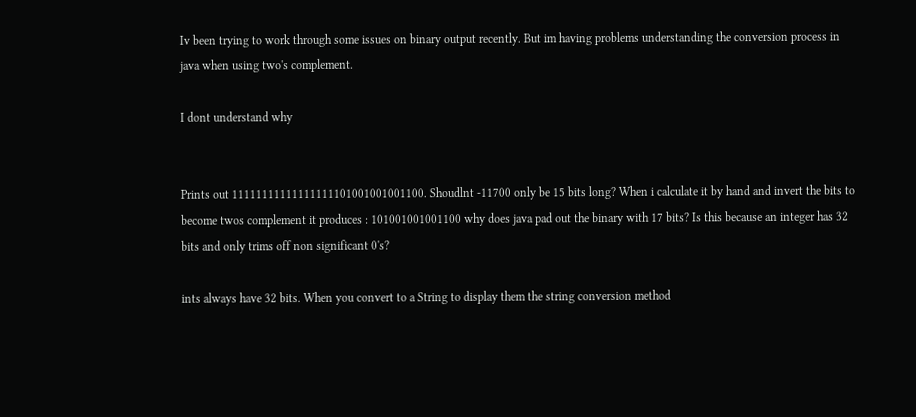Iv been trying to work through some issues on binary output recently. But im having problems understanding the conversion process in java when using two's complement.

I dont understand why


Prints out 11111111111111111101001001001100. Shoudlnt -11700 only be 15 bits long? When i calculate it by hand and invert the bits to become twos complement it produces : 101001001001100 why does java pad out the binary with 17 bits? Is this because an integer has 32 bits and only trims off non significant 0's?

ints always have 32 bits. When you convert to a String to display them the string conversion method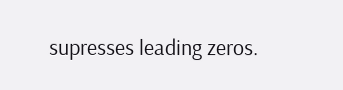supresses leading zeros.